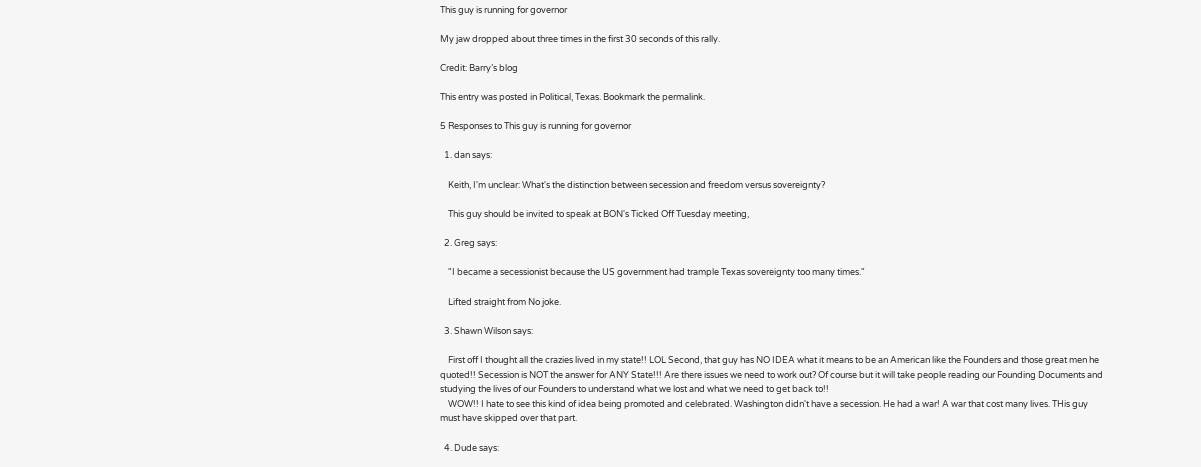This guy is running for governor

My jaw dropped about three times in the first 30 seconds of this rally.

Credit: Barry’s blog

This entry was posted in Political, Texas. Bookmark the permalink.

5 Responses to This guy is running for governor

  1. dan says:

    Keith, I'm unclear: What's the distinction between secession and freedom versus sovereignty?

    This guy should be invited to speak at BON's Ticked Off Tuesday meeting,

  2. Greg says:

    "I became a secessionist because the US government had trample Texas sovereignty too many times."

    Lifted straight from No joke.

  3. Shawn Wilson says:

    First off I thought all the crazies lived in my state!! LOL Second, that guy has NO IDEA what it means to be an American like the Founders and those great men he quoted!! Secession is NOT the answer for ANY State!!! Are there issues we need to work out? Of course but it will take people reading our Founding Documents and studying the lives of our Founders to understand what we lost and what we need to get back to!!
    WOW!! I hate to see this kind of idea being promoted and celebrated. Washington didn't have a secession. He had a war! A war that cost many lives. THis guy must have skipped over that part.

  4. Dude says: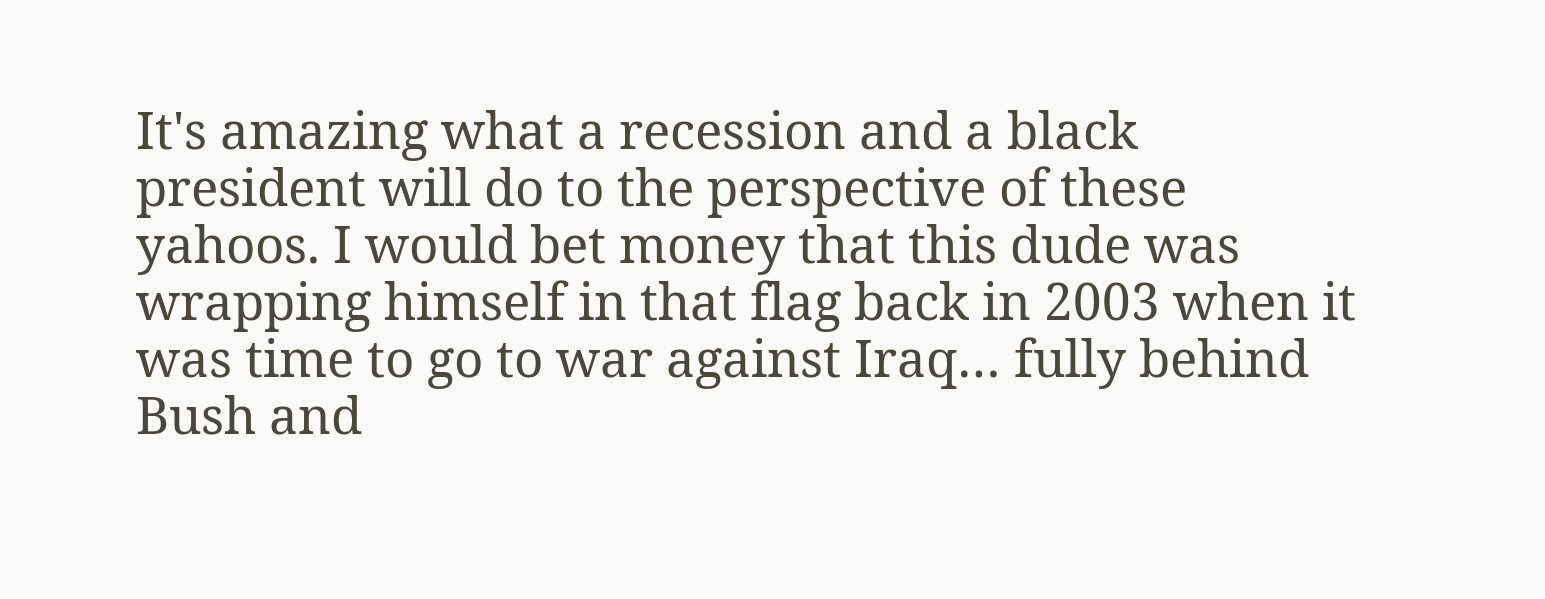It's amazing what a recession and a black president will do to the perspective of these yahoos. I would bet money that this dude was wrapping himself in that flag back in 2003 when it was time to go to war against Iraq… fully behind Bush and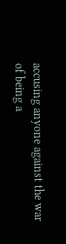accusing anyone against the war of being a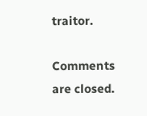traitor.

Comments are closed.